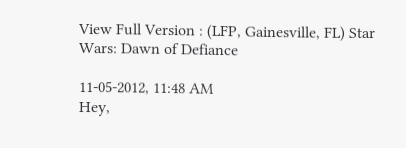View Full Version : (LFP, Gainesville, FL) Star Wars: Dawn of Defiance

11-05-2012, 11:48 AM
Hey,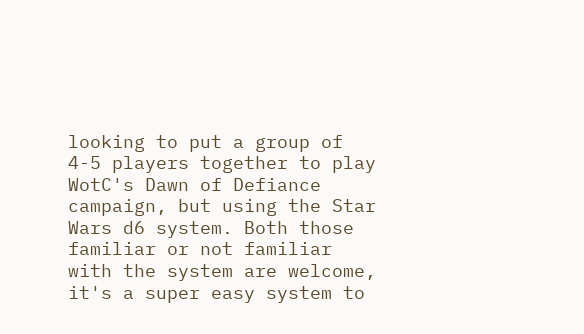looking to put a group of 4-5 players together to play WotC's Dawn of Defiance campaign, but using the Star Wars d6 system. Both those familiar or not familiar with the system are welcome, it's a super easy system to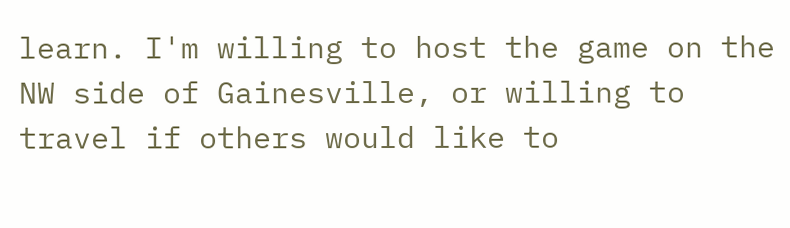learn. I'm willing to host the game on the NW side of Gainesville, or willing to travel if others would like to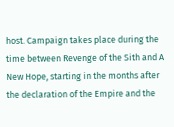host. Campaign takes place during the time between Revenge of the Sith and A New Hope, starting in the months after the declaration of the Empire and the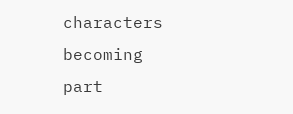characters becoming part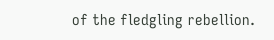of the fledgling rebellion.